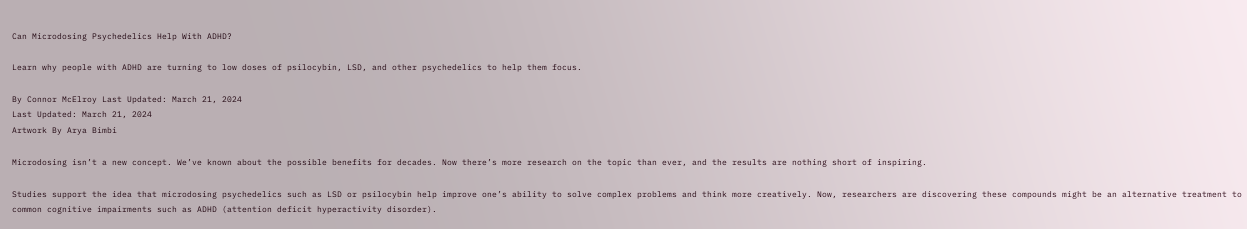Can Microdosing Psychedelics Help With ADHD?

Learn why people with ADHD are turning to low doses of psilocybin, LSD, and other psychedelics to help them focus.

By Connor McElroy Last Updated: March 21, 2024
Last Updated: March 21, 2024
Artwork By Arya Bimbi

Microdosing isn’t a new concept. We’ve known about the possible benefits for decades. Now there’s more research on the topic than ever, and the results are nothing short of inspiring.

Studies support the idea that microdosing psychedelics such as LSD or psilocybin help improve one’s ability to solve complex problems and think more creatively. Now, researchers are discovering these compounds might be an alternative treatment to common cognitive impairments such as ADHD (attention deficit hyperactivity disorder).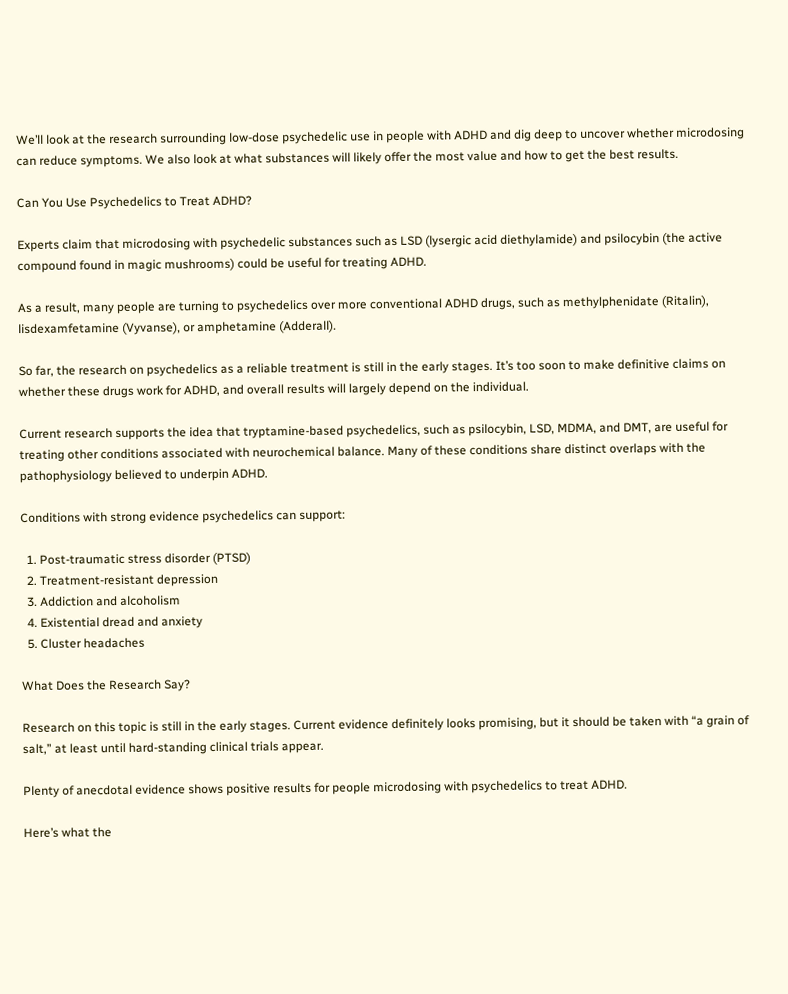We’ll look at the research surrounding low-dose psychedelic use in people with ADHD and dig deep to uncover whether microdosing can reduce symptoms. We also look at what substances will likely offer the most value and how to get the best results.

Can You Use Psychedelics to Treat ADHD?

Experts claim that microdosing with psychedelic substances such as LSD (lysergic acid diethylamide) and psilocybin (the active compound found in magic mushrooms) could be useful for treating ADHD.

As a result, many people are turning to psychedelics over more conventional ADHD drugs, such as methylphenidate (Ritalin), lisdexamfetamine (Vyvanse), or amphetamine (Adderall).

So far, the research on psychedelics as a reliable treatment is still in the early stages. It’s too soon to make definitive claims on whether these drugs work for ADHD, and overall results will largely depend on the individual.

Current research supports the idea that tryptamine-based psychedelics, such as psilocybin, LSD, MDMA, and DMT, are useful for treating other conditions associated with neurochemical balance. Many of these conditions share distinct overlaps with the pathophysiology believed to underpin ADHD.

Conditions with strong evidence psychedelics can support:

  1. Post-traumatic stress disorder (PTSD)
  2. Treatment-resistant depression
  3. Addiction and alcoholism
  4. Existential dread and anxiety
  5. Cluster headaches

What Does the Research Say?

Research on this topic is still in the early stages. Current evidence definitely looks promising, but it should be taken with “a grain of salt,” at least until hard-standing clinical trials appear.

Plenty of anecdotal evidence shows positive results for people microdosing with psychedelics to treat ADHD.

Here’s what the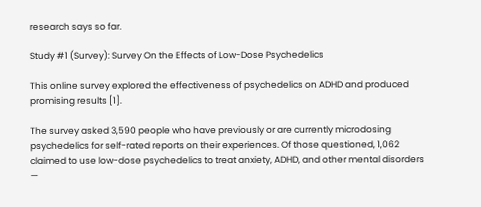research says so far.

Study #1 (Survey): Survey On the Effects of Low-Dose Psychedelics

This online survey explored the effectiveness of psychedelics on ADHD and produced promising results [1].

The survey asked 3,590 people who have previously or are currently microdosing psychedelics for self-rated reports on their experiences. Of those questioned, 1,062 claimed to use low-dose psychedelics to treat anxiety, ADHD, and other mental disorders —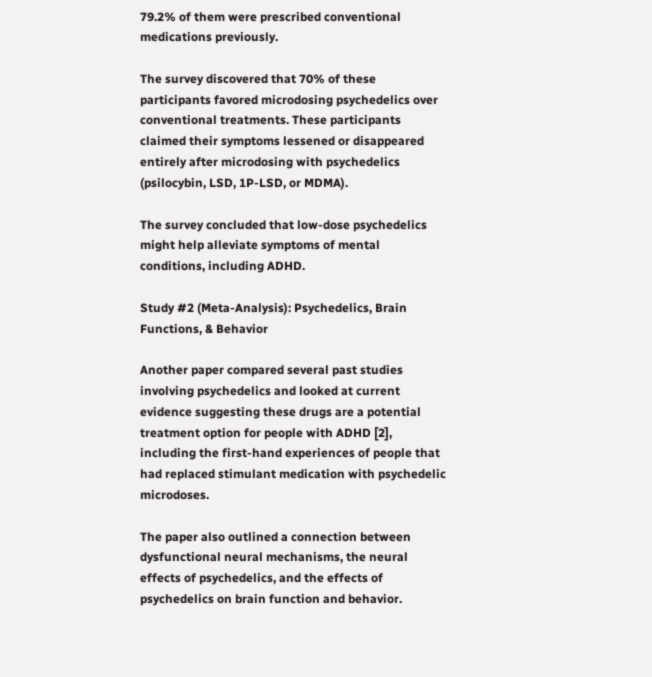79.2% of them were prescribed conventional medications previously.

The survey discovered that 70% of these participants favored microdosing psychedelics over conventional treatments. These participants claimed their symptoms lessened or disappeared entirely after microdosing with psychedelics (psilocybin, LSD, 1P-LSD, or MDMA).

The survey concluded that low-dose psychedelics might help alleviate symptoms of mental conditions, including ADHD.

Study #2 (Meta-Analysis): Psychedelics, Brain Functions, & Behavior

Another paper compared several past studies involving psychedelics and looked at current evidence suggesting these drugs are a potential treatment option for people with ADHD [2], including the first-hand experiences of people that had replaced stimulant medication with psychedelic microdoses.

The paper also outlined a connection between dysfunctional neural mechanisms, the neural effects of psychedelics, and the effects of psychedelics on brain function and behavior.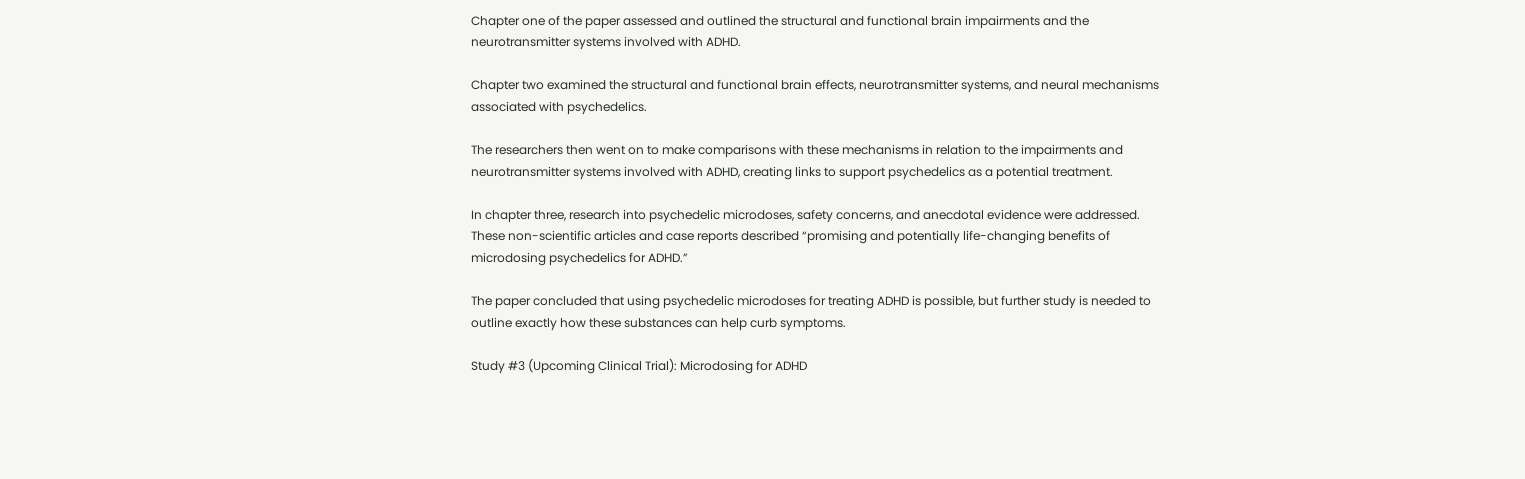Chapter one of the paper assessed and outlined the structural and functional brain impairments and the neurotransmitter systems involved with ADHD.

Chapter two examined the structural and functional brain effects, neurotransmitter systems, and neural mechanisms associated with psychedelics.

The researchers then went on to make comparisons with these mechanisms in relation to the impairments and neurotransmitter systems involved with ADHD, creating links to support psychedelics as a potential treatment.

In chapter three, research into psychedelic microdoses, safety concerns, and anecdotal evidence were addressed. These non-scientific articles and case reports described “promising and potentially life-changing benefits of microdosing psychedelics for ADHD.”

The paper concluded that using psychedelic microdoses for treating ADHD is possible, but further study is needed to outline exactly how these substances can help curb symptoms.

Study #3 (Upcoming Clinical Trial): Microdosing for ADHD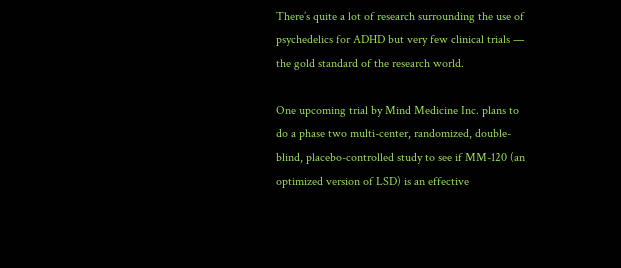There’s quite a lot of research surrounding the use of psychedelics for ADHD but very few clinical trials —  the gold standard of the research world.

One upcoming trial by Mind Medicine Inc. plans to do a phase two multi-center, randomized, double-blind, placebo-controlled study to see if MM-120 (an optimized version of LSD) is an effective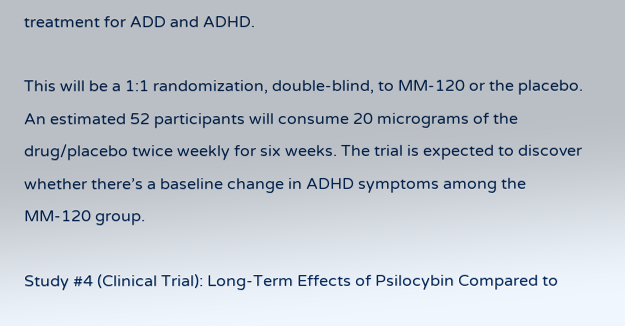treatment for ADD and ADHD.

This will be a 1:1 randomization, double-blind, to MM-120 or the placebo. An estimated 52 participants will consume 20 micrograms of the drug/placebo twice weekly for six weeks. The trial is expected to discover whether there’s a baseline change in ADHD symptoms among the MM-120 group.

Study #4 (Clinical Trial): Long-Term Effects of Psilocybin Compared to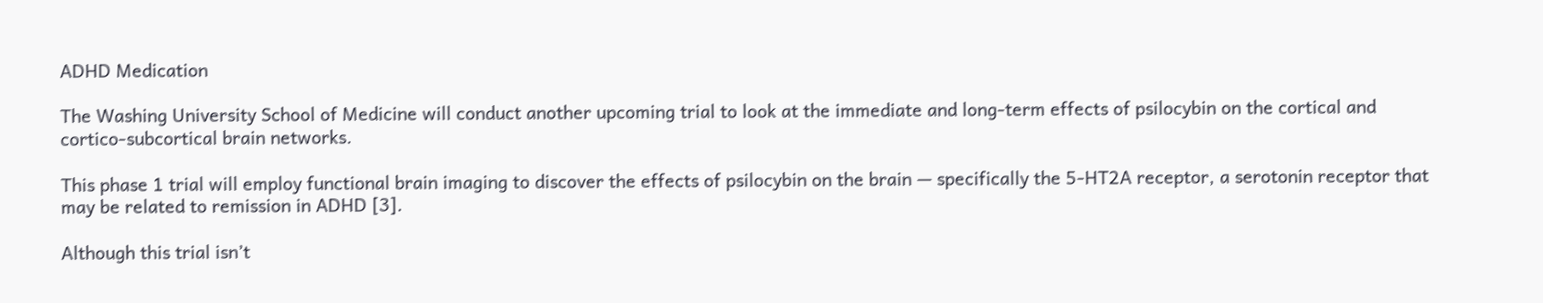ADHD Medication

The Washing University School of Medicine will conduct another upcoming trial to look at the immediate and long-term effects of psilocybin on the cortical and cortico-subcortical brain networks.

This phase 1 trial will employ functional brain imaging to discover the effects of psilocybin on the brain — specifically the 5-HT2A receptor, a serotonin receptor that may be related to remission in ADHD [3].

Although this trial isn’t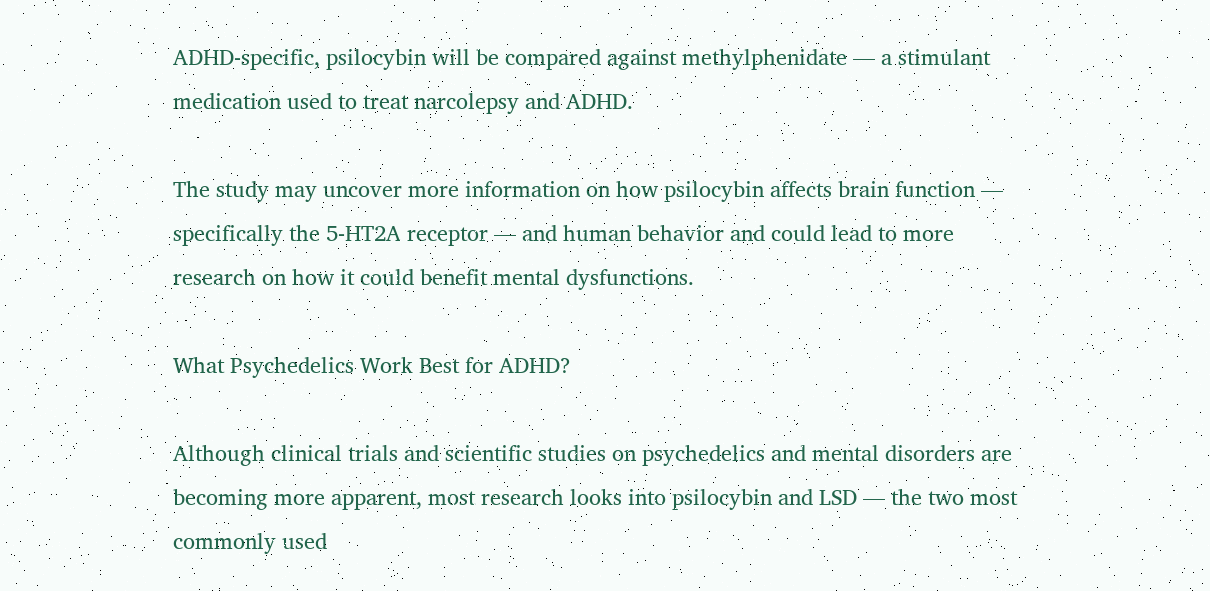ADHD-specific, psilocybin will be compared against methylphenidate — a stimulant medication used to treat narcolepsy and ADHD.

The study may uncover more information on how psilocybin affects brain function — specifically the 5-HT2A receptor — and human behavior and could lead to more research on how it could benefit mental dysfunctions.

What Psychedelics Work Best for ADHD?

Although clinical trials and scientific studies on psychedelics and mental disorders are becoming more apparent, most research looks into psilocybin and LSD — the two most commonly used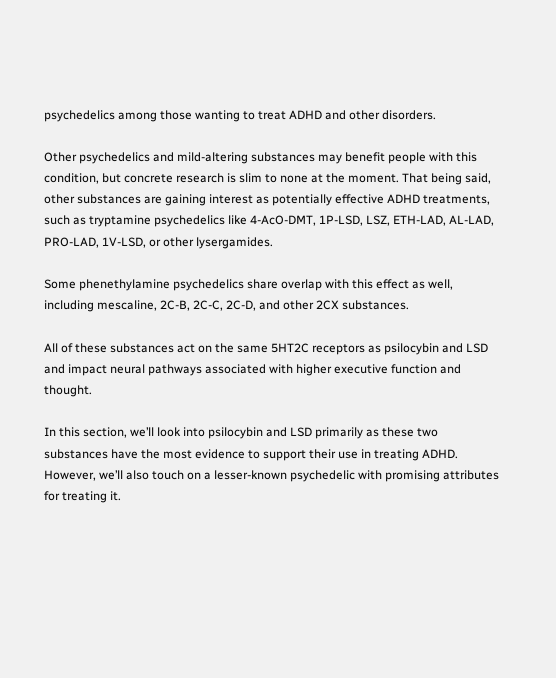psychedelics among those wanting to treat ADHD and other disorders.

Other psychedelics and mild-altering substances may benefit people with this condition, but concrete research is slim to none at the moment. That being said, other substances are gaining interest as potentially effective ADHD treatments, such as tryptamine psychedelics like 4-AcO-DMT, 1P-LSD, LSZ, ETH-LAD, AL-LAD, PRO-LAD, 1V-LSD, or other lysergamides.

Some phenethylamine psychedelics share overlap with this effect as well, including mescaline, 2C-B, 2C-C, 2C-D, and other 2CX substances.

All of these substances act on the same 5HT2C receptors as psilocybin and LSD and impact neural pathways associated with higher executive function and thought.

In this section, we’ll look into psilocybin and LSD primarily as these two substances have the most evidence to support their use in treating ADHD. However, we’ll also touch on a lesser-known psychedelic with promising attributes for treating it.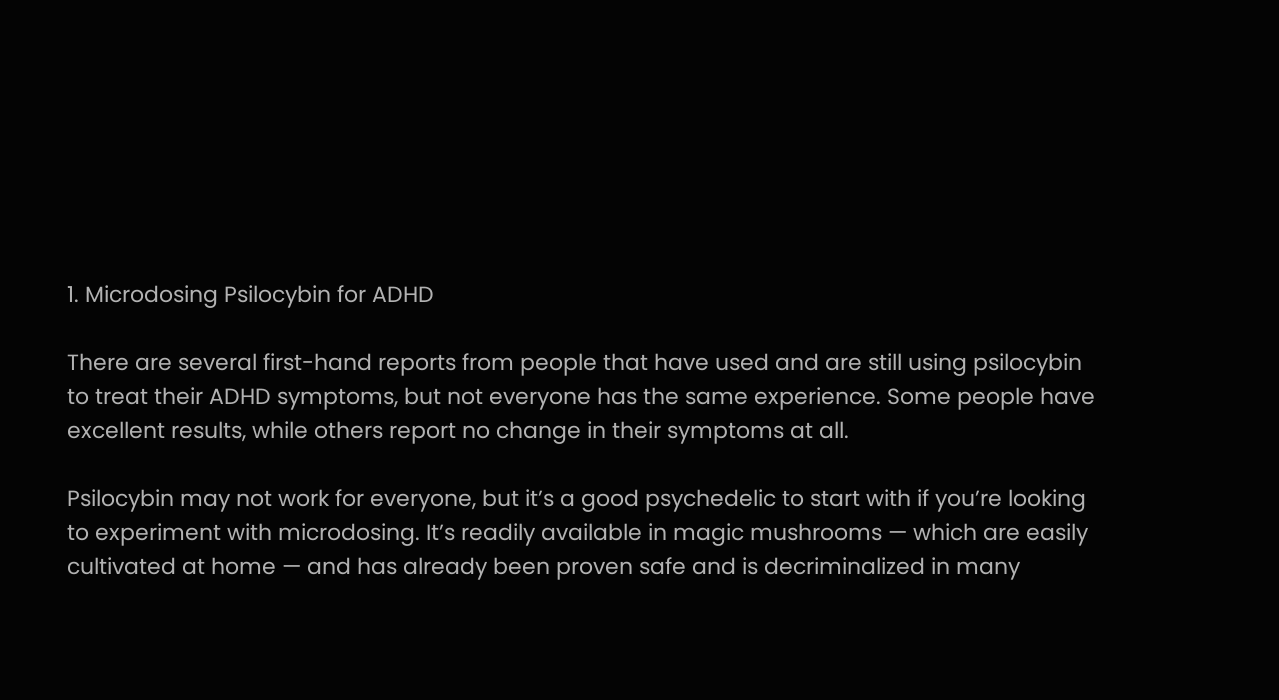1. Microdosing Psilocybin for ADHD

There are several first-hand reports from people that have used and are still using psilocybin to treat their ADHD symptoms, but not everyone has the same experience. Some people have excellent results, while others report no change in their symptoms at all.

Psilocybin may not work for everyone, but it’s a good psychedelic to start with if you’re looking to experiment with microdosing. It’s readily available in magic mushrooms — which are easily cultivated at home — and has already been proven safe and is decriminalized in many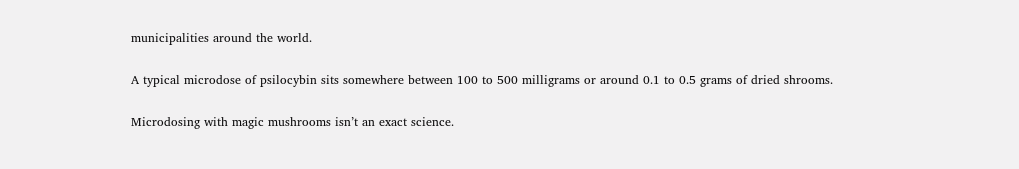municipalities around the world.

A typical microdose of psilocybin sits somewhere between 100 to 500 milligrams or around 0.1 to 0.5 grams of dried shrooms.

Microdosing with magic mushrooms isn’t an exact science.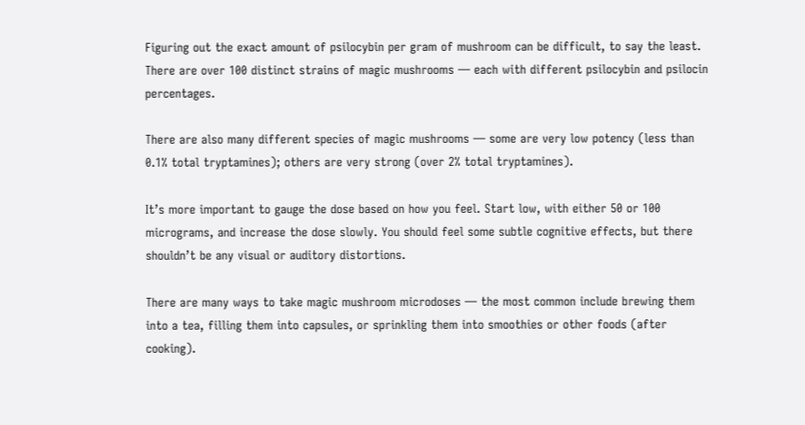Figuring out the exact amount of psilocybin per gram of mushroom can be difficult, to say the least. There are over 100 distinct strains of magic mushrooms — each with different psilocybin and psilocin percentages.

There are also many different species of magic mushrooms — some are very low potency (less than 0.1% total tryptamines); others are very strong (over 2% total tryptamines).

It’s more important to gauge the dose based on how you feel. Start low, with either 50 or 100 micrograms, and increase the dose slowly. You should feel some subtle cognitive effects, but there shouldn’t be any visual or auditory distortions.

There are many ways to take magic mushroom microdoses — the most common include brewing them into a tea, filling them into capsules, or sprinkling them into smoothies or other foods (after cooking).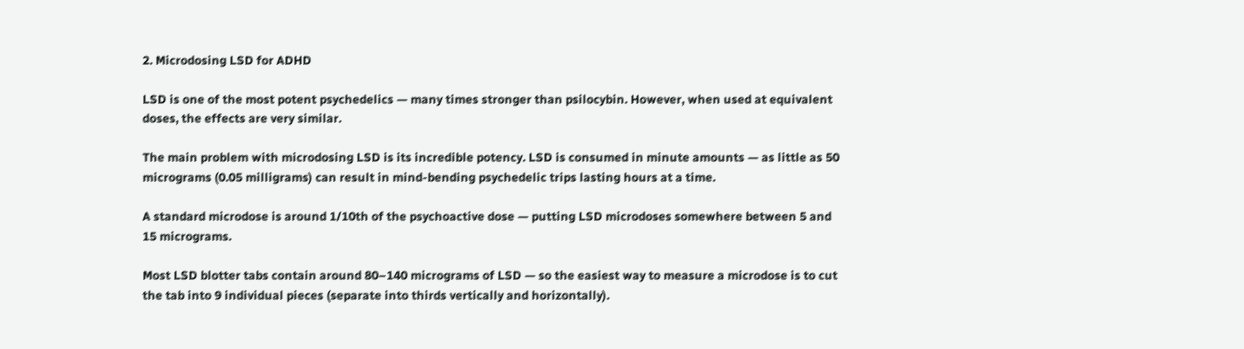2. Microdosing LSD for ADHD

LSD is one of the most potent psychedelics — many times stronger than psilocybin. However, when used at equivalent doses, the effects are very similar.

The main problem with microdosing LSD is its incredible potency. LSD is consumed in minute amounts — as little as 50 micrograms (0.05 milligrams) can result in mind-bending psychedelic trips lasting hours at a time.

A standard microdose is around 1/10th of the psychoactive dose — putting LSD microdoses somewhere between 5 and 15 micrograms.

Most LSD blotter tabs contain around 80–140 micrograms of LSD — so the easiest way to measure a microdose is to cut the tab into 9 individual pieces (separate into thirds vertically and horizontally).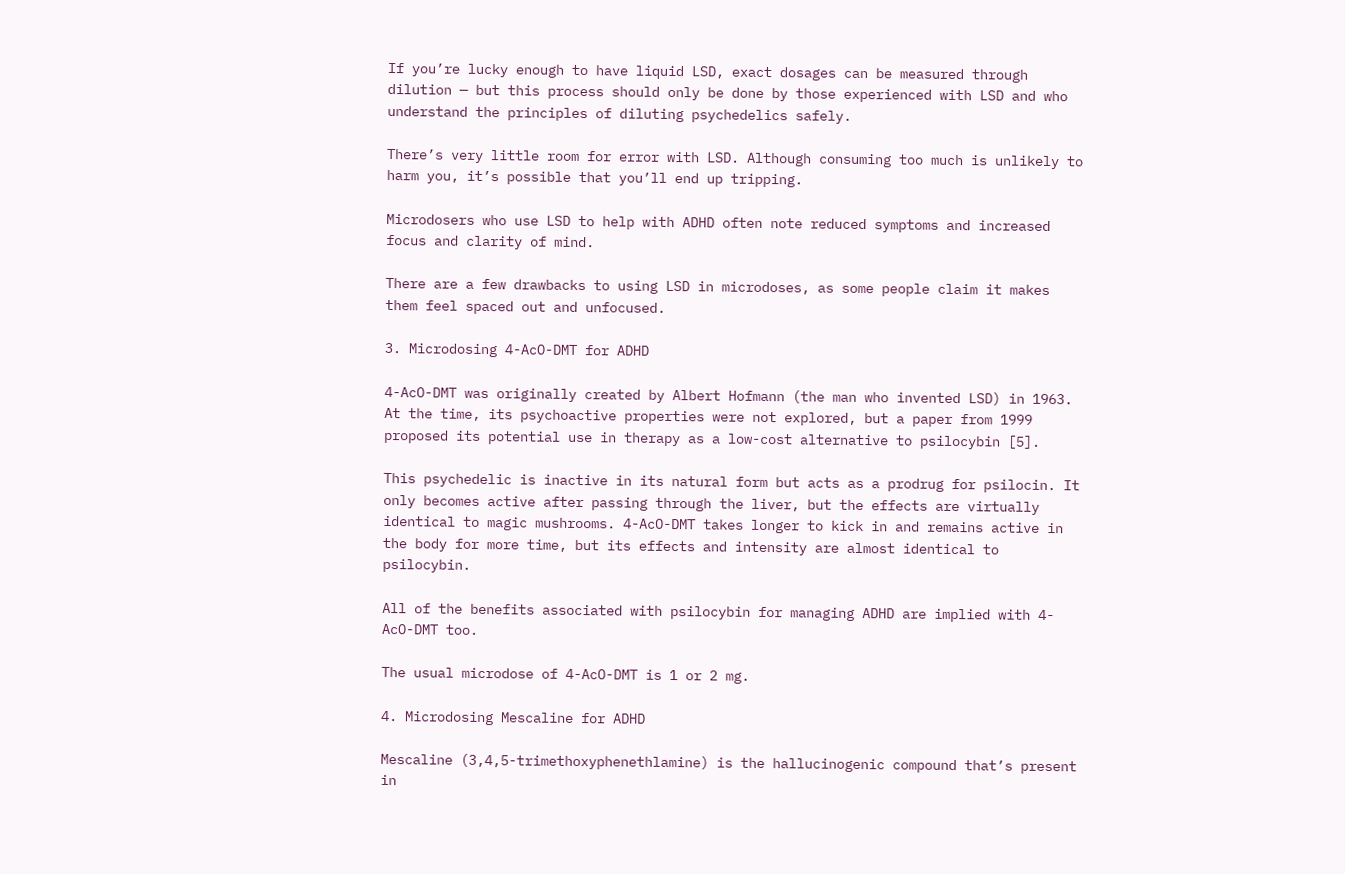If you’re lucky enough to have liquid LSD, exact dosages can be measured through dilution — but this process should only be done by those experienced with LSD and who understand the principles of diluting psychedelics safely.

There’s very little room for error with LSD. Although consuming too much is unlikely to harm you, it’s possible that you’ll end up tripping.

Microdosers who use LSD to help with ADHD often note reduced symptoms and increased focus and clarity of mind.

There are a few drawbacks to using LSD in microdoses, as some people claim it makes them feel spaced out and unfocused.

3. Microdosing 4-AcO-DMT for ADHD

4-AcO-DMT was originally created by Albert Hofmann (the man who invented LSD) in 1963. At the time, its psychoactive properties were not explored, but a paper from 1999 proposed its potential use in therapy as a low-cost alternative to psilocybin [5].

This psychedelic is inactive in its natural form but acts as a prodrug for psilocin. It only becomes active after passing through the liver, but the effects are virtually identical to magic mushrooms. 4-AcO-DMT takes longer to kick in and remains active in the body for more time, but its effects and intensity are almost identical to psilocybin.

All of the benefits associated with psilocybin for managing ADHD are implied with 4-AcO-DMT too.

The usual microdose of 4-AcO-DMT is 1 or 2 mg.

4. Microdosing Mescaline for ADHD

Mescaline (3,4,5-trimethoxyphenethlamine) is the hallucinogenic compound that’s present in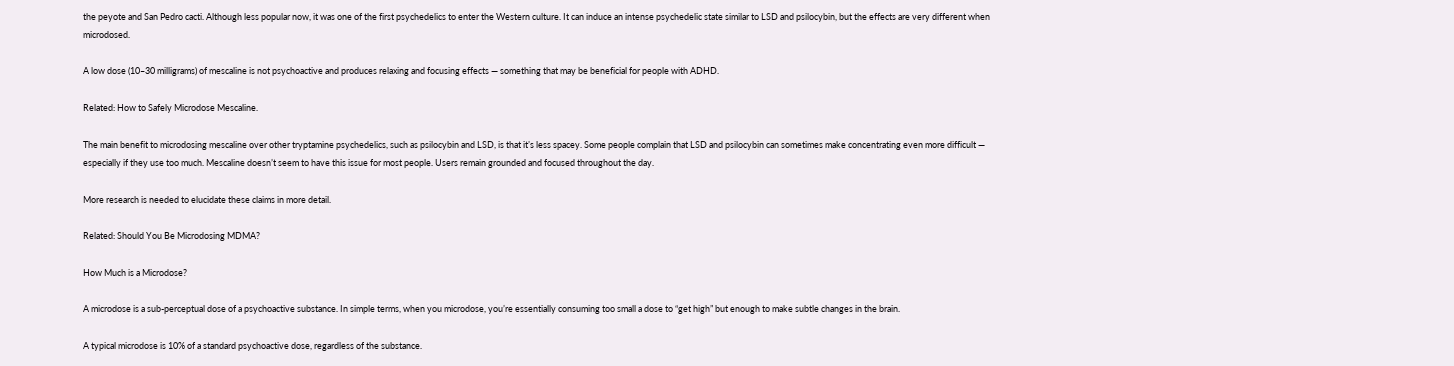the peyote and San Pedro cacti. Although less popular now, it was one of the first psychedelics to enter the Western culture. It can induce an intense psychedelic state similar to LSD and psilocybin, but the effects are very different when microdosed.

A low dose (10–30 milligrams) of mescaline is not psychoactive and produces relaxing and focusing effects — something that may be beneficial for people with ADHD.

Related: How to Safely Microdose Mescaline.

The main benefit to microdosing mescaline over other tryptamine psychedelics, such as psilocybin and LSD, is that it’s less spacey. Some people complain that LSD and psilocybin can sometimes make concentrating even more difficult — especially if they use too much. Mescaline doesn’t seem to have this issue for most people. Users remain grounded and focused throughout the day.

More research is needed to elucidate these claims in more detail.

Related: Should You Be Microdosing MDMA?

How Much is a Microdose?

A microdose is a sub-perceptual dose of a psychoactive substance. In simple terms, when you microdose, you’re essentially consuming too small a dose to “get high” but enough to make subtle changes in the brain.

A typical microdose is 10% of a standard psychoactive dose, regardless of the substance.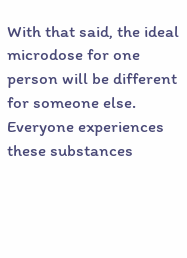With that said, the ideal microdose for one person will be different for someone else. Everyone experiences these substances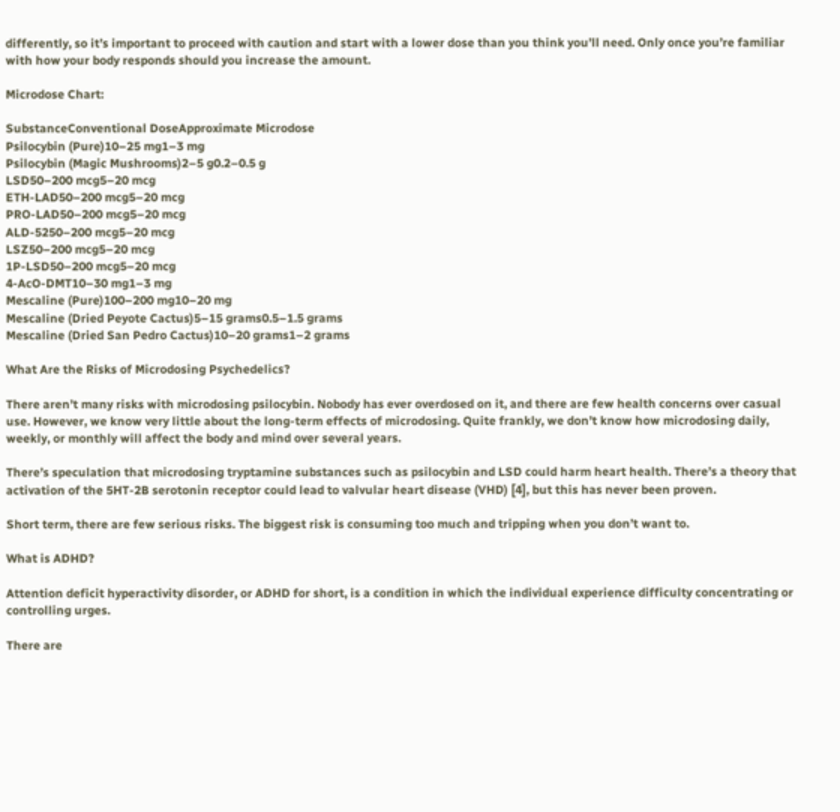differently, so it’s important to proceed with caution and start with a lower dose than you think you’ll need. Only once you’re familiar with how your body responds should you increase the amount.

Microdose Chart:

SubstanceConventional DoseApproximate Microdose
Psilocybin (Pure)10–25 mg1–3 mg
Psilocybin (Magic Mushrooms)2–5 g0.2–0.5 g
LSD50–200 mcg5–20 mcg
ETH-LAD50–200 mcg5–20 mcg
PRO-LAD50–200 mcg5–20 mcg
ALD-5250–200 mcg5–20 mcg
LSZ50–200 mcg5–20 mcg
1P-LSD50–200 mcg5–20 mcg
4-AcO-DMT10–30 mg1–3 mg
Mescaline (Pure)100–200 mg10–20 mg
Mescaline (Dried Peyote Cactus)5–15 grams0.5–1.5 grams
Mescaline (Dried San Pedro Cactus)10–20 grams1–2 grams

What Are the Risks of Microdosing Psychedelics?

There aren’t many risks with microdosing psilocybin. Nobody has ever overdosed on it, and there are few health concerns over casual use. However, we know very little about the long-term effects of microdosing. Quite frankly, we don’t know how microdosing daily, weekly, or monthly will affect the body and mind over several years.

There’s speculation that microdosing tryptamine substances such as psilocybin and LSD could harm heart health. There’s a theory that activation of the 5HT-2B serotonin receptor could lead to valvular heart disease (VHD) [4], but this has never been proven.

Short term, there are few serious risks. The biggest risk is consuming too much and tripping when you don’t want to.

What is ADHD?

Attention deficit hyperactivity disorder, or ADHD for short, is a condition in which the individual experience difficulty concentrating or controlling urges.

There are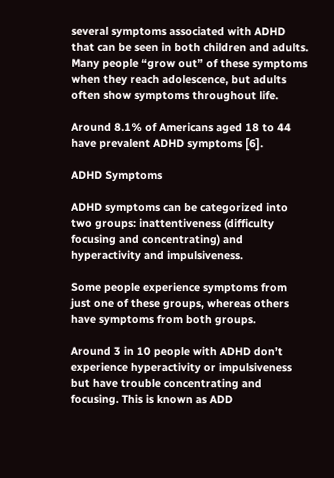several symptoms associated with ADHD that can be seen in both children and adults. Many people “grow out” of these symptoms when they reach adolescence, but adults often show symptoms throughout life.

Around 8.1% of Americans aged 18 to 44 have prevalent ADHD symptoms [6].

ADHD Symptoms

ADHD symptoms can be categorized into two groups: inattentiveness (difficulty focusing and concentrating) and hyperactivity and impulsiveness.

Some people experience symptoms from just one of these groups, whereas others have symptoms from both groups.

Around 3 in 10 people with ADHD don’t experience hyperactivity or impulsiveness but have trouble concentrating and focusing. This is known as ADD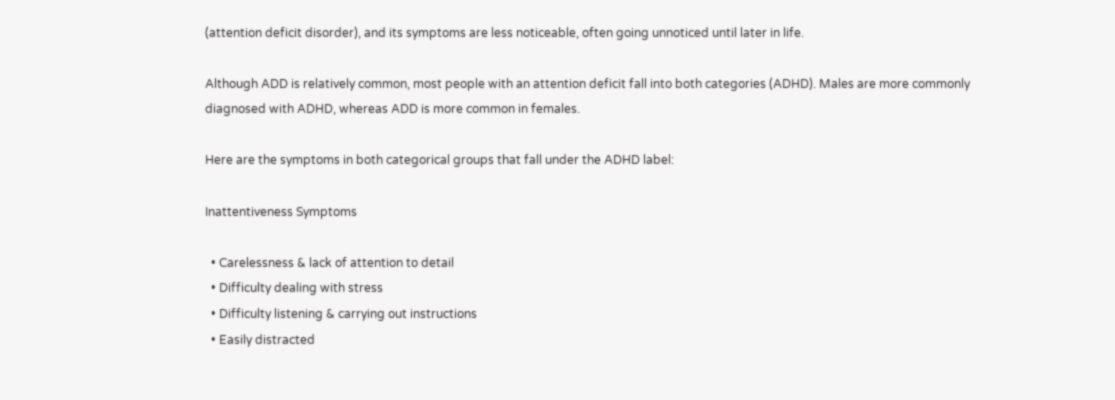(attention deficit disorder), and its symptoms are less noticeable, often going unnoticed until later in life.

Although ADD is relatively common, most people with an attention deficit fall into both categories (ADHD). Males are more commonly diagnosed with ADHD, whereas ADD is more common in females.

Here are the symptoms in both categorical groups that fall under the ADHD label:

Inattentiveness Symptoms

  • Carelessness & lack of attention to detail
  • Difficulty dealing with stress
  • Difficulty listening & carrying out instructions
  • Easily distracted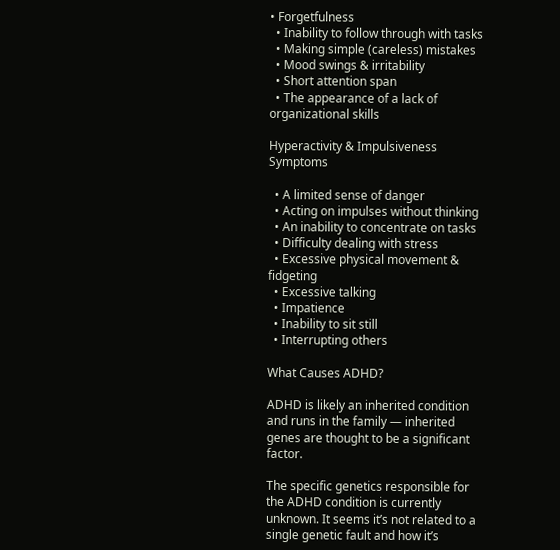• Forgetfulness
  • Inability to follow through with tasks
  • Making simple (careless) mistakes
  • Mood swings & irritability
  • Short attention span
  • The appearance of a lack of organizational skills

Hyperactivity & Impulsiveness Symptoms

  • A limited sense of danger
  • Acting on impulses without thinking
  • An inability to concentrate on tasks
  • Difficulty dealing with stress
  • Excessive physical movement & fidgeting
  • Excessive talking
  • Impatience
  • Inability to sit still
  • Interrupting others

What Causes ADHD?

ADHD is likely an inherited condition and runs in the family — inherited genes are thought to be a significant factor.

The specific genetics responsible for the ADHD condition is currently unknown. It seems it’s not related to a single genetic fault and how it’s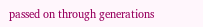passed on through generations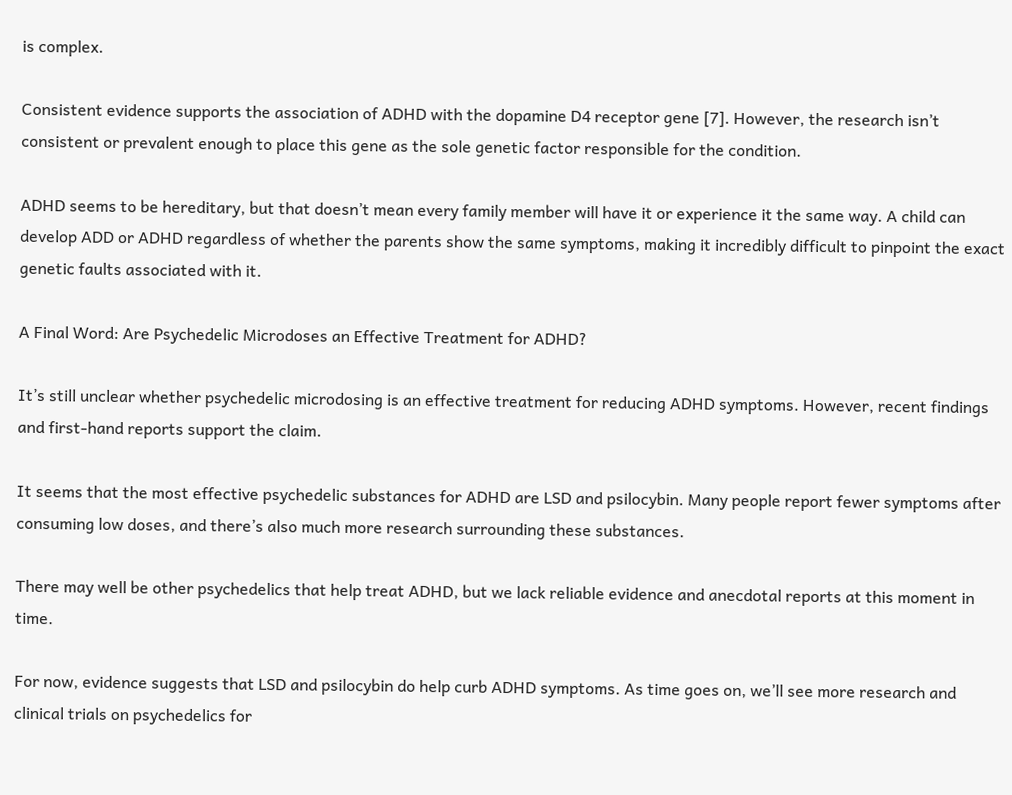is complex.

Consistent evidence supports the association of ADHD with the dopamine D4 receptor gene [7]. However, the research isn’t consistent or prevalent enough to place this gene as the sole genetic factor responsible for the condition.

ADHD seems to be hereditary, but that doesn’t mean every family member will have it or experience it the same way. A child can develop ADD or ADHD regardless of whether the parents show the same symptoms, making it incredibly difficult to pinpoint the exact genetic faults associated with it.

A Final Word: Are Psychedelic Microdoses an Effective Treatment for ADHD?

It’s still unclear whether psychedelic microdosing is an effective treatment for reducing ADHD symptoms. However, recent findings and first-hand reports support the claim.

It seems that the most effective psychedelic substances for ADHD are LSD and psilocybin. Many people report fewer symptoms after consuming low doses, and there’s also much more research surrounding these substances.

There may well be other psychedelics that help treat ADHD, but we lack reliable evidence and anecdotal reports at this moment in time.

For now, evidence suggests that LSD and psilocybin do help curb ADHD symptoms. As time goes on, we’ll see more research and clinical trials on psychedelics for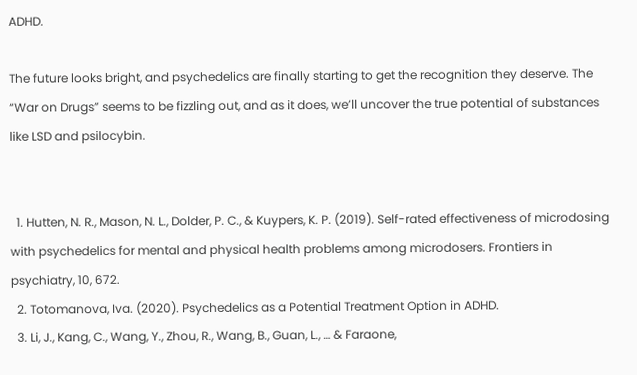ADHD.

The future looks bright, and psychedelics are finally starting to get the recognition they deserve. The “War on Drugs” seems to be fizzling out, and as it does, we’ll uncover the true potential of substances like LSD and psilocybin.


  1. Hutten, N. R., Mason, N. L., Dolder, P. C., & Kuypers, K. P. (2019). Self-rated effectiveness of microdosing with psychedelics for mental and physical health problems among microdosers. Frontiers in psychiatry, 10, 672.
  2. Totomanova, Iva. (2020). Psychedelics as a Potential Treatment Option in ADHD.
  3. Li, J., Kang, C., Wang, Y., Zhou, R., Wang, B., Guan, L., … & Faraone,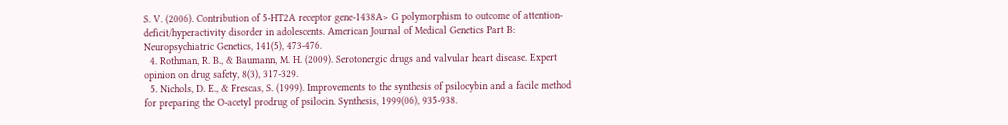S. V. (2006). Contribution of 5‐HT2A receptor gene‐1438A> G polymorphism to outcome of attention‐deficit/hyperactivity disorder in adolescents. American Journal of Medical Genetics Part B: Neuropsychiatric Genetics, 141(5), 473-476.
  4. Rothman, R. B., & Baumann, M. H. (2009). Serotonergic drugs and valvular heart disease. Expert opinion on drug safety, 8(3), 317-329.
  5. Nichols, D. E., & Frescas, S. (1999). Improvements to the synthesis of psilocybin and a facile method for preparing the O-acetyl prodrug of psilocin. Synthesis, 1999(06), 935-938.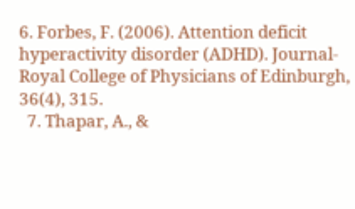6. Forbes, F. (2006). Attention deficit hyperactivity disorder (ADHD). Journal-Royal College of Physicians of Edinburgh, 36(4), 315.
  7. Thapar, A., &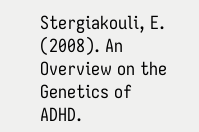Stergiakouli, E. (2008). An Overview on the Genetics of ADHD.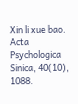Xin li xue bao. Acta Psychologica Sinica, 40(10), 1088.